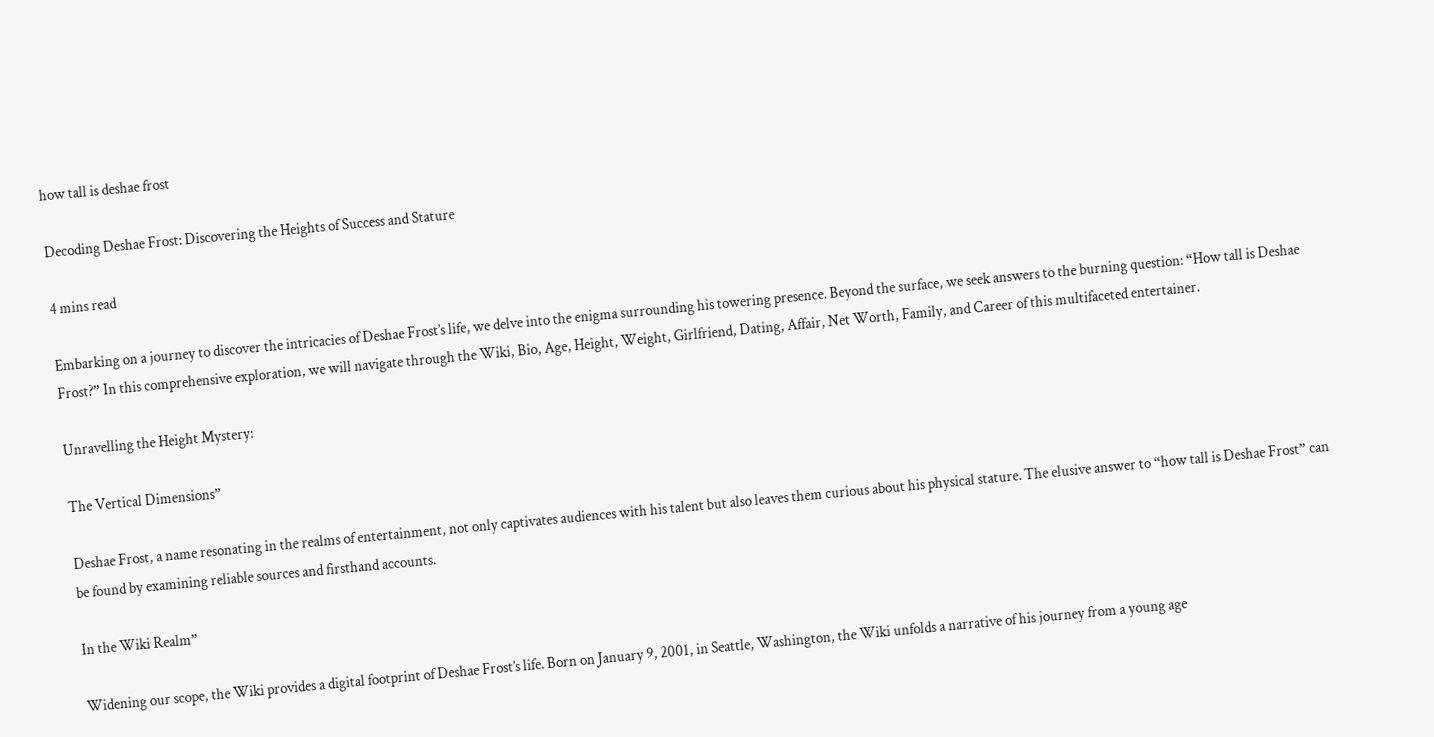how tall is deshae frost

Decoding Deshae Frost: Discovering the Heights of Success and Stature

4 mins read

Embarking on a journey to discover the intricacies of Deshae Frost’s life, we delve into the enigma surrounding his towering presence. Beyond the surface, we seek answers to the burning question: “How tall is Deshae Frost?” In this comprehensive exploration, we will navigate through the Wiki, Bio, Age, Height, Weight, Girlfriend, Dating, Affair, Net Worth, Family, and Career of this multifaceted entertainer.

Unravelling the Height Mystery:

The Vertical Dimensions”

Deshae Frost, a name resonating in the realms of entertainment, not only captivates audiences with his talent but also leaves them curious about his physical stature. The elusive answer to “how tall is Deshae Frost” can be found by examining reliable sources and firsthand accounts.

In the Wiki Realm”

Widening our scope, the Wiki provides a digital footprint of Deshae Frost’s life. Born on January 9, 2001, in Seattle, Washington, the Wiki unfolds a narrative of his journey from a young age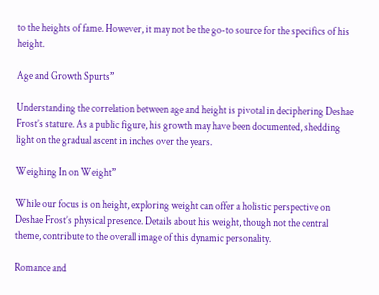to the heights of fame. However, it may not be the go-to source for the specifics of his height.

Age and Growth Spurts”

Understanding the correlation between age and height is pivotal in deciphering Deshae Frost’s stature. As a public figure, his growth may have been documented, shedding light on the gradual ascent in inches over the years.

Weighing In on Weight”

While our focus is on height, exploring weight can offer a holistic perspective on Deshae Frost’s physical presence. Details about his weight, though not the central theme, contribute to the overall image of this dynamic personality.

Romance and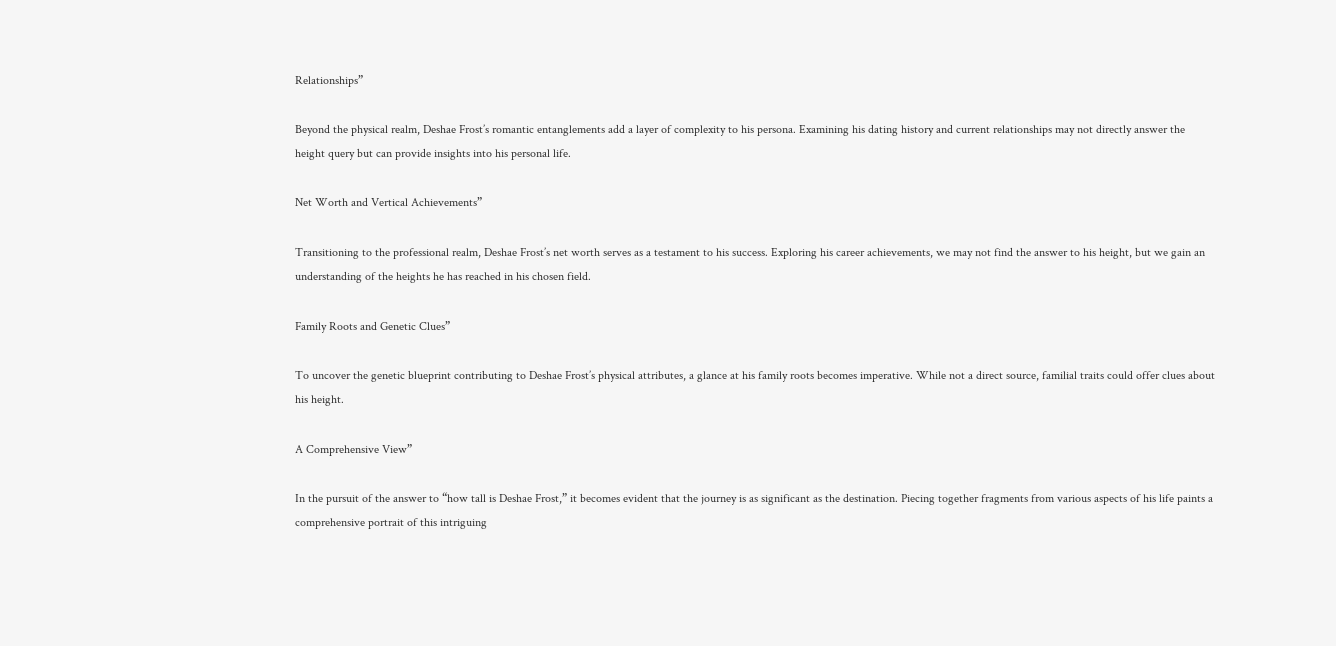Relationships”

Beyond the physical realm, Deshae Frost’s romantic entanglements add a layer of complexity to his persona. Examining his dating history and current relationships may not directly answer the height query but can provide insights into his personal life.

Net Worth and Vertical Achievements”

Transitioning to the professional realm, Deshae Frost’s net worth serves as a testament to his success. Exploring his career achievements, we may not find the answer to his height, but we gain an understanding of the heights he has reached in his chosen field.

Family Roots and Genetic Clues”

To uncover the genetic blueprint contributing to Deshae Frost’s physical attributes, a glance at his family roots becomes imperative. While not a direct source, familial traits could offer clues about his height.

A Comprehensive View”

In the pursuit of the answer to “how tall is Deshae Frost,” it becomes evident that the journey is as significant as the destination. Piecing together fragments from various aspects of his life paints a comprehensive portrait of this intriguing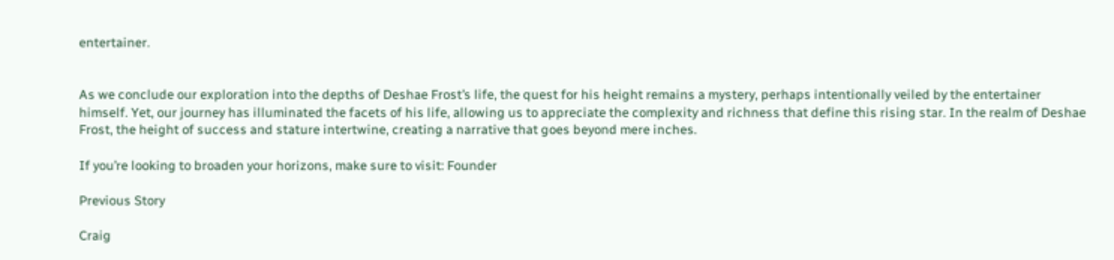entertainer.


As we conclude our exploration into the depths of Deshae Frost’s life, the quest for his height remains a mystery, perhaps intentionally veiled by the entertainer himself. Yet, our journey has illuminated the facets of his life, allowing us to appreciate the complexity and richness that define this rising star. In the realm of Deshae Frost, the height of success and stature intertwine, creating a narrative that goes beyond mere inches.

If you’re looking to broaden your horizons, make sure to visit: Founder

Previous Story

Craig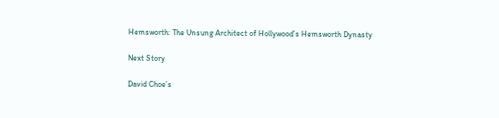Hemsworth: The Unsung Architect of Hollywood’s Hemsworth Dynasty

Next Story

David Choe’s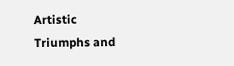Artistic Triumphs and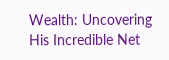Wealth: Uncovering His Incredible Net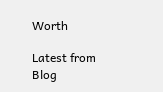Worth

Latest from Blog